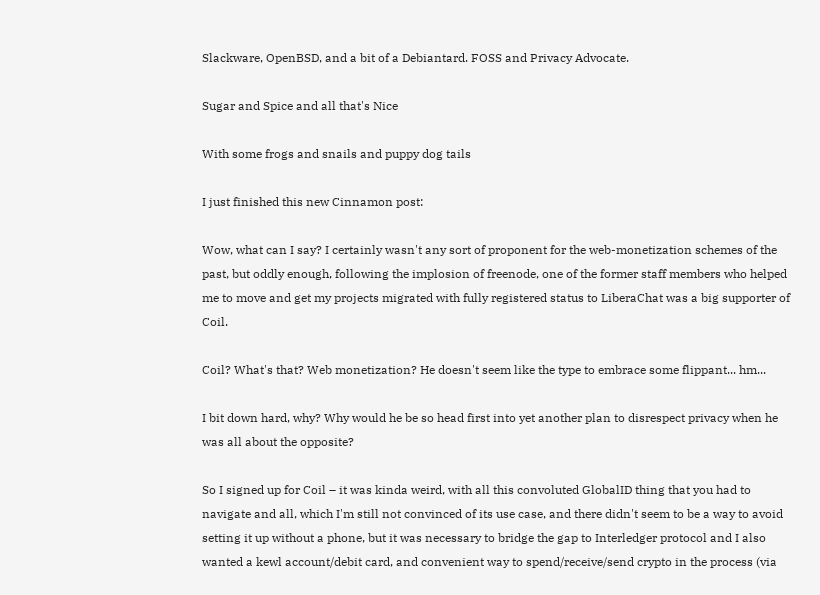Slackware, OpenBSD, and a bit of a Debiantard. FOSS and Privacy Advocate.

Sugar and Spice and all that's Nice

With some frogs and snails and puppy dog tails

I just finished this new Cinnamon post:

Wow, what can I say? I certainly wasn't any sort of proponent for the web-monetization schemes of the past, but oddly enough, following the implosion of freenode, one of the former staff members who helped me to move and get my projects migrated with fully registered status to LiberaChat was a big supporter of Coil.

Coil? What's that? Web monetization? He doesn't seem like the type to embrace some flippant... hm...

I bit down hard, why? Why would he be so head first into yet another plan to disrespect privacy when he was all about the opposite?

So I signed up for Coil – it was kinda weird, with all this convoluted GlobalID thing that you had to navigate and all, which I'm still not convinced of its use case, and there didn't seem to be a way to avoid setting it up without a phone, but it was necessary to bridge the gap to Interledger protocol and I also wanted a kewl account/debit card, and convenient way to spend/receive/send crypto in the process (via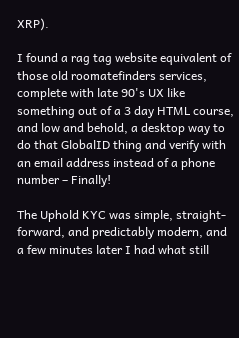XRP).

I found a rag tag website equivalent of those old roomatefinders services, complete with late 90's UX like something out of a 3 day HTML course, and low and behold, a desktop way to do that GlobalID thing and verify with an email address instead of a phone number – Finally!

The Uphold KYC was simple, straight-forward, and predictably modern, and a few minutes later I had what still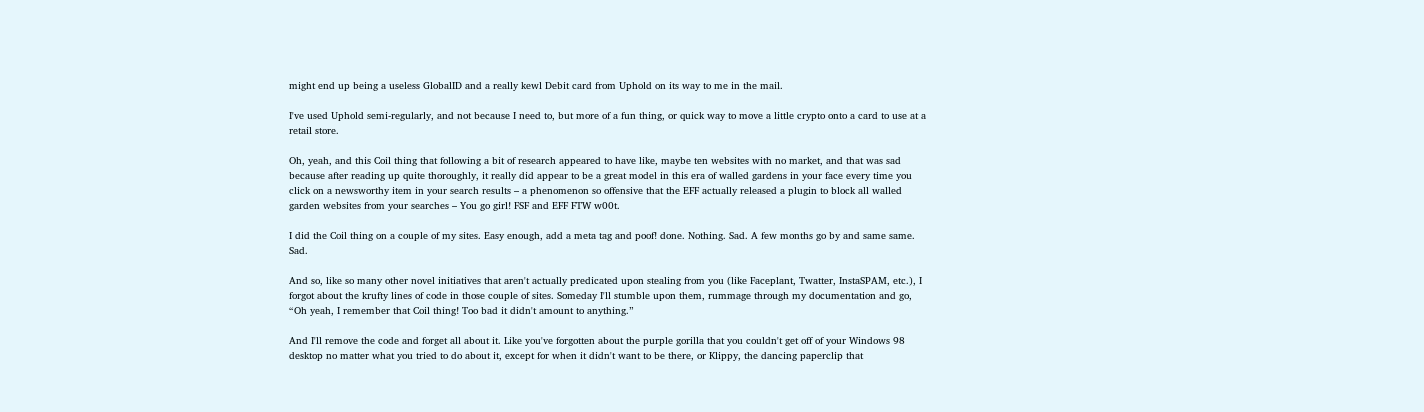might end up being a useless GlobalID and a really kewl Debit card from Uphold on its way to me in the mail.

I've used Uphold semi-regularly, and not because I need to, but more of a fun thing, or quick way to move a little crypto onto a card to use at a retail store.

Oh, yeah, and this Coil thing that following a bit of research appeared to have like, maybe ten websites with no market, and that was sad because after reading up quite thoroughly, it really did appear to be a great model in this era of walled gardens in your face every time you click on a newsworthy item in your search results – a phenomenon so offensive that the EFF actually released a plugin to block all walled garden websites from your searches – You go girl! FSF and EFF FTW w00t.

I did the Coil thing on a couple of my sites. Easy enough, add a meta tag and poof! done. Nothing. Sad. A few months go by and same same. Sad.

And so, like so many other novel initiatives that aren't actually predicated upon stealing from you (like Faceplant, Twatter, InstaSPAM, etc.), I forgot about the krufty lines of code in those couple of sites. Someday I'll stumble upon them, rummage through my documentation and go, “Oh yeah, I remember that Coil thing! Too bad it didn't amount to anything.”

And I'll remove the code and forget all about it. Like you've forgotten about the purple gorilla that you couldn't get off of your Windows 98 desktop no matter what you tried to do about it, except for when it didn't want to be there, or Klippy, the dancing paperclip that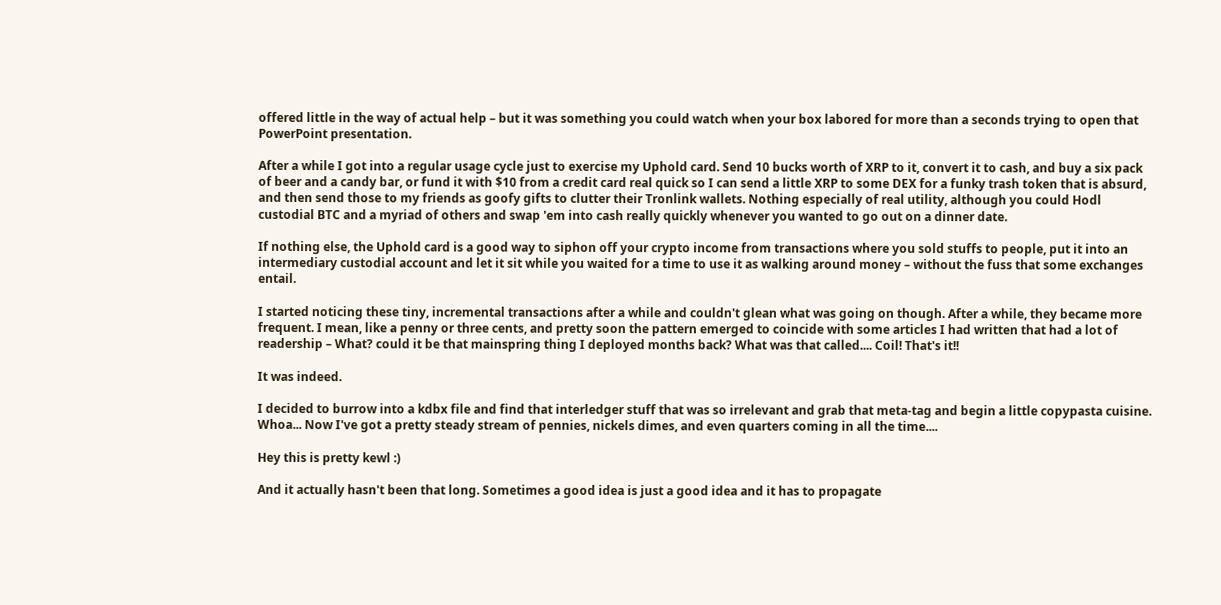offered little in the way of actual help – but it was something you could watch when your box labored for more than a seconds trying to open that PowerPoint presentation.

After a while I got into a regular usage cycle just to exercise my Uphold card. Send 10 bucks worth of XRP to it, convert it to cash, and buy a six pack of beer and a candy bar, or fund it with $10 from a credit card real quick so I can send a little XRP to some DEX for a funky trash token that is absurd, and then send those to my friends as goofy gifts to clutter their Tronlink wallets. Nothing especially of real utility, although you could Hodl custodial BTC and a myriad of others and swap 'em into cash really quickly whenever you wanted to go out on a dinner date.

If nothing else, the Uphold card is a good way to siphon off your crypto income from transactions where you sold stuffs to people, put it into an intermediary custodial account and let it sit while you waited for a time to use it as walking around money – without the fuss that some exchanges entail.

I started noticing these tiny, incremental transactions after a while and couldn't glean what was going on though. After a while, they became more frequent. I mean, like a penny or three cents, and pretty soon the pattern emerged to coincide with some articles I had written that had a lot of readership – What? could it be that mainspring thing I deployed months back? What was that called.... Coil! That's it!!

It was indeed.

I decided to burrow into a kdbx file and find that interledger stuff that was so irrelevant and grab that meta-tag and begin a little copypasta cuisine. Whoa... Now I've got a pretty steady stream of pennies, nickels dimes, and even quarters coming in all the time....

Hey this is pretty kewl :)

And it actually hasn't been that long. Sometimes a good idea is just a good idea and it has to propagate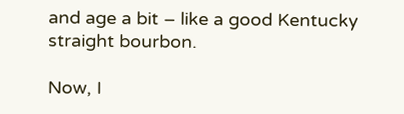and age a bit – like a good Kentucky straight bourbon.

Now, I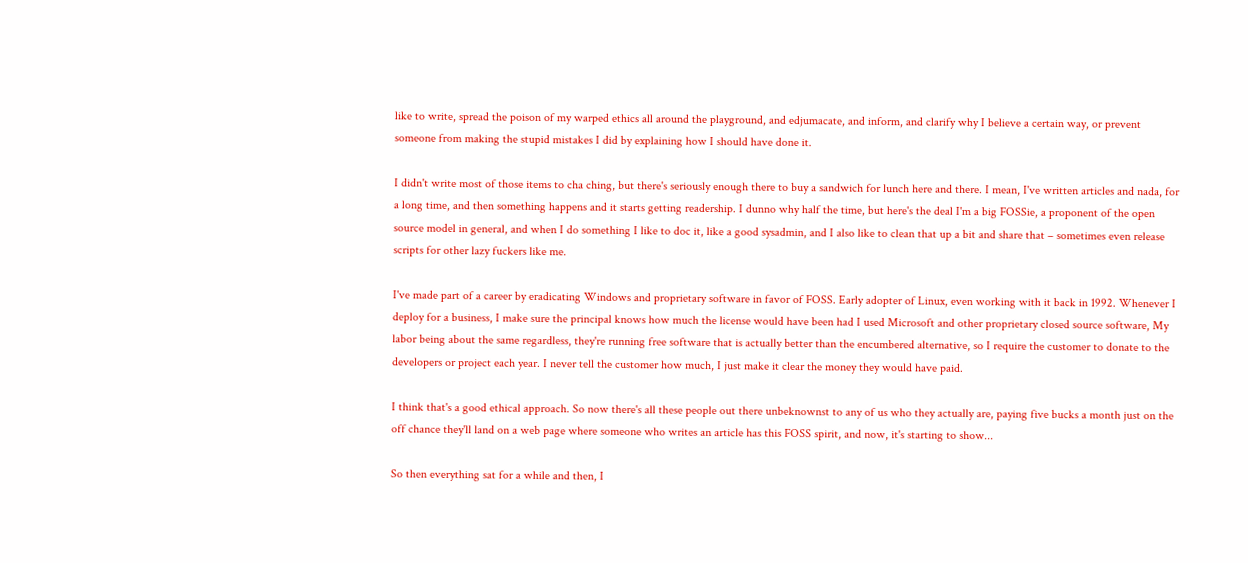like to write, spread the poison of my warped ethics all around the playground, and edjumacate, and inform, and clarify why I believe a certain way, or prevent someone from making the stupid mistakes I did by explaining how I should have done it.

I didn't write most of those items to cha ching, but there's seriously enough there to buy a sandwich for lunch here and there. I mean, I've written articles and nada, for a long time, and then something happens and it starts getting readership. I dunno why half the time, but here's the deal I'm a big FOSSie, a proponent of the open source model in general, and when I do something I like to doc it, like a good sysadmin, and I also like to clean that up a bit and share that – sometimes even release scripts for other lazy fuckers like me.

I've made part of a career by eradicating Windows and proprietary software in favor of FOSS. Early adopter of Linux, even working with it back in 1992. Whenever I deploy for a business, I make sure the principal knows how much the license would have been had I used Microsoft and other proprietary closed source software, My labor being about the same regardless, they're running free software that is actually better than the encumbered alternative, so I require the customer to donate to the developers or project each year. I never tell the customer how much, I just make it clear the money they would have paid.

I think that's a good ethical approach. So now there's all these people out there unbeknownst to any of us who they actually are, paying five bucks a month just on the off chance they'll land on a web page where someone who writes an article has this FOSS spirit, and now, it's starting to show...

So then everything sat for a while and then, I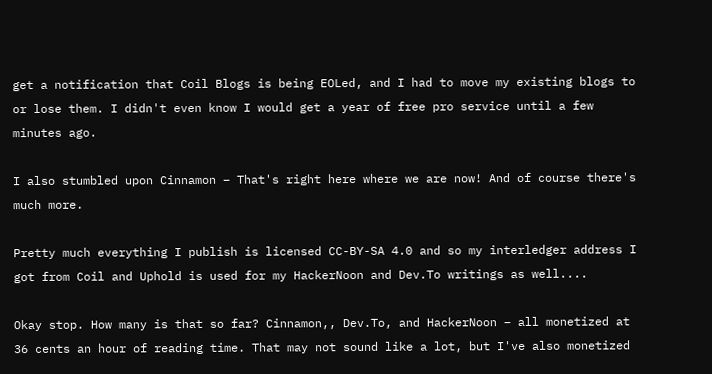get a notification that Coil Blogs is being EOLed, and I had to move my existing blogs to or lose them. I didn't even know I would get a year of free pro service until a few minutes ago.

I also stumbled upon Cinnamon – That's right here where we are now! And of course there's much more.

Pretty much everything I publish is licensed CC-BY-SA 4.0 and so my interledger address I got from Coil and Uphold is used for my HackerNoon and Dev.To writings as well....

Okay stop. How many is that so far? Cinnamon,, Dev.To, and HackerNoon – all monetized at 36 cents an hour of reading time. That may not sound like a lot, but I've also monetized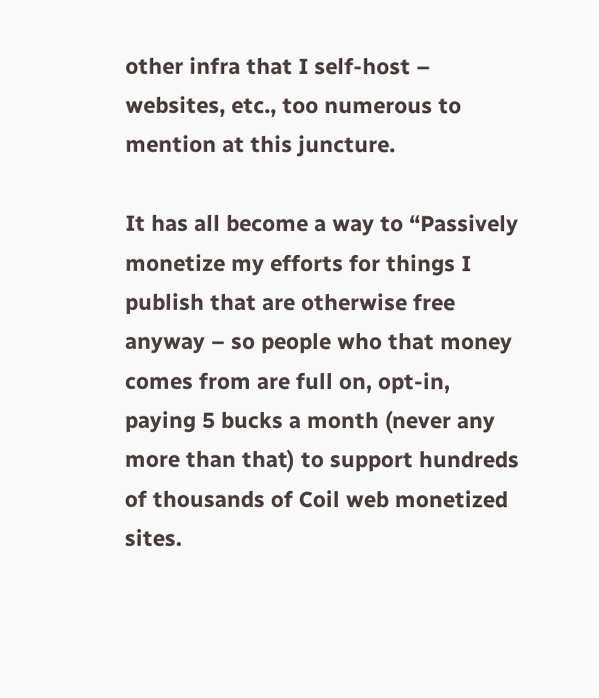other infra that I self-host – websites, etc., too numerous to mention at this juncture.

It has all become a way to “Passively monetize my efforts for things I publish that are otherwise free anyway – so people who that money comes from are full on, opt-in, paying 5 bucks a month (never any more than that) to support hundreds of thousands of Coil web monetized sites.